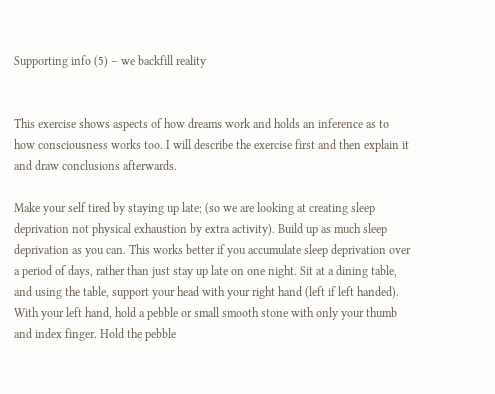Supporting info (5) – we backfill reality


This exercise shows aspects of how dreams work and holds an inference as to how consciousness works too. I will describe the exercise first and then explain it and draw conclusions afterwards.

Make your self tired by staying up late; (so we are looking at creating sleep deprivation not physical exhaustion by extra activity). Build up as much sleep deprivation as you can. This works better if you accumulate sleep deprivation over a period of days, rather than just stay up late on one night. Sit at a dining table, and using the table, support your head with your right hand (left if left handed). With your left hand, hold a pebble or small smooth stone with only your thumb and index finger. Hold the pebble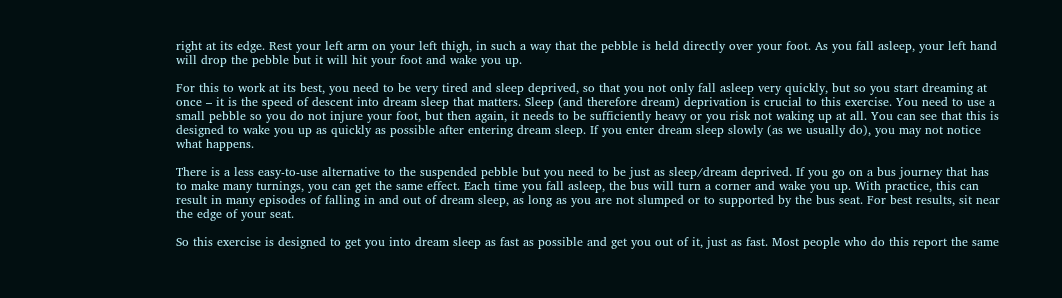right at its edge. Rest your left arm on your left thigh, in such a way that the pebble is held directly over your foot. As you fall asleep, your left hand will drop the pebble but it will hit your foot and wake you up.

For this to work at its best, you need to be very tired and sleep deprived, so that you not only fall asleep very quickly, but so you start dreaming at once – it is the speed of descent into dream sleep that matters. Sleep (and therefore dream) deprivation is crucial to this exercise. You need to use a small pebble so you do not injure your foot, but then again, it needs to be sufficiently heavy or you risk not waking up at all. You can see that this is designed to wake you up as quickly as possible after entering dream sleep. If you enter dream sleep slowly (as we usually do), you may not notice what happens.

There is a less easy-to-use alternative to the suspended pebble but you need to be just as sleep/dream deprived. If you go on a bus journey that has to make many turnings, you can get the same effect. Each time you fall asleep, the bus will turn a corner and wake you up. With practice, this can result in many episodes of falling in and out of dream sleep, as long as you are not slumped or to supported by the bus seat. For best results, sit near the edge of your seat.

So this exercise is designed to get you into dream sleep as fast as possible and get you out of it, just as fast. Most people who do this report the same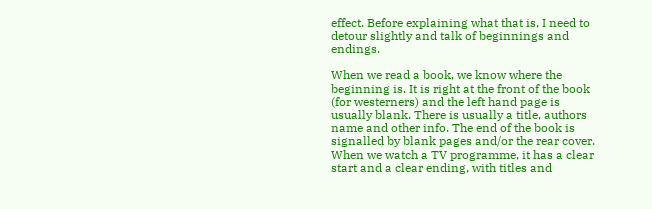effect. Before explaining what that is, I need to detour slightly and talk of beginnings and endings.

When we read a book, we know where the beginning is. It is right at the front of the book (for westerners) and the left hand page is usually blank. There is usually a title, authors name and other info. The end of the book is signalled by blank pages and/or the rear cover. When we watch a TV programme, it has a clear start and a clear ending, with titles and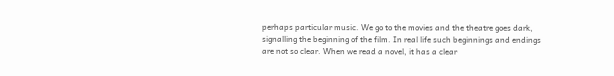perhaps particular music. We go to the movies and the theatre goes dark, signalling the beginning of the film. In real life such beginnings and endings are not so clear. When we read a novel, it has a clear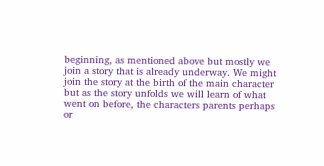beginning, as mentioned above but mostly we join a story that is already underway. We might join the story at the birth of the main character but as the story unfolds we will learn of what went on before, the characters parents perhaps or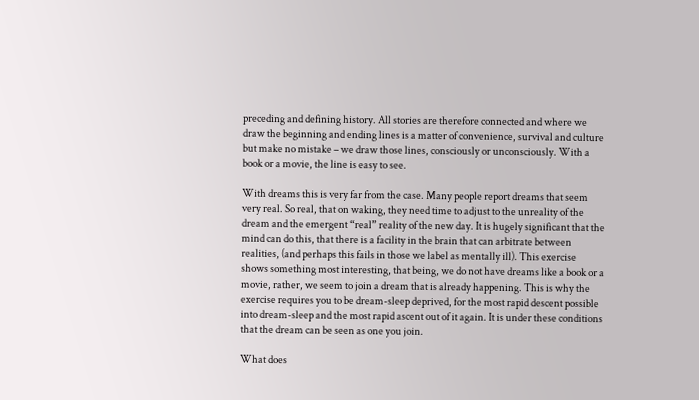preceding and defining history. All stories are therefore connected and where we draw the beginning and ending lines is a matter of convenience, survival and culture but make no mistake – we draw those lines, consciously or unconsciously. With a book or a movie, the line is easy to see.

With dreams this is very far from the case. Many people report dreams that seem very real. So real, that on waking, they need time to adjust to the unreality of the dream and the emergent “real” reality of the new day. It is hugely significant that the mind can do this, that there is a facility in the brain that can arbitrate between realities, (and perhaps this fails in those we label as mentally ill). This exercise shows something most interesting, that being, we do not have dreams like a book or a movie, rather, we seem to join a dream that is already happening. This is why the exercise requires you to be dream-sleep deprived, for the most rapid descent possible into dream-sleep and the most rapid ascent out of it again. It is under these conditions that the dream can be seen as one you join.

What does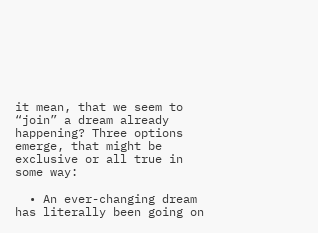it mean, that we seem to “join” a dream already happening? Three options emerge, that might be exclusive or all true in some way:

  • An ever-changing dream has literally been going on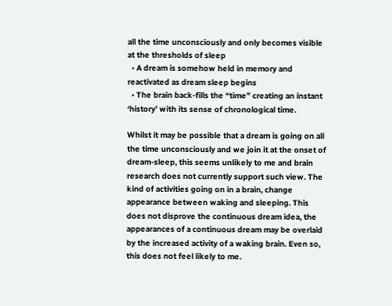all the time unconsciously and only becomes visible at the thresholds of sleep
  • A dream is somehow held in memory and reactivated as dream sleep begins
  • The brain back-fills the “time” creating an instant ‘history’ with its sense of chronological time.

Whilst it may be possible that a dream is going on all the time unconsciously and we join it at the onset of dream-sleep, this seems unlikely to me and brain research does not currently support such view. The kind of activities going on in a brain, change appearance between waking and sleeping. This does not disprove the continuous dream idea, the appearances of a continuous dream may be overlaid by the increased activity of a waking brain. Even so, this does not feel likely to me.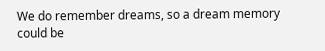We do remember dreams, so a dream memory could be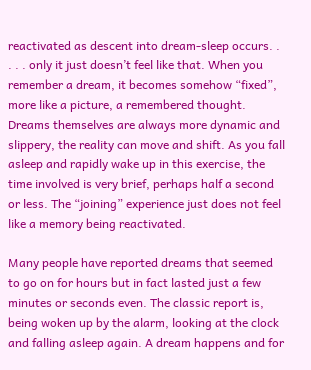reactivated as descent into dream-sleep occurs. . . . . only it just doesn’t feel like that. When you remember a dream, it becomes somehow “fixed”, more like a picture, a remembered thought.  Dreams themselves are always more dynamic and slippery, the reality can move and shift. As you fall asleep and rapidly wake up in this exercise, the time involved is very brief, perhaps half a second or less. The “joining” experience just does not feel like a memory being reactivated.

Many people have reported dreams that seemed to go on for hours but in fact lasted just a few minutes or seconds even. The classic report is, being woken up by the alarm, looking at the clock and falling asleep again. A dream happens and for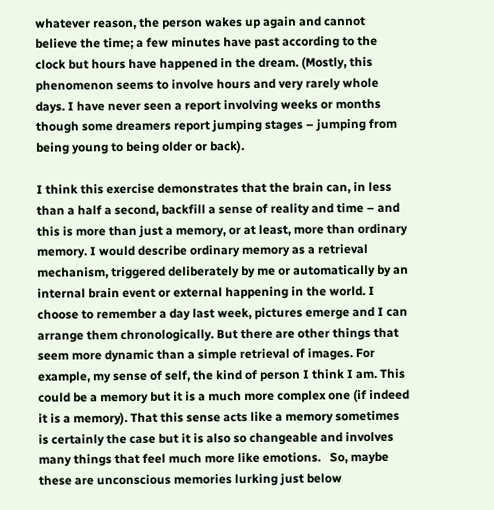whatever reason, the person wakes up again and cannot believe the time; a few minutes have past according to the clock but hours have happened in the dream. (Mostly, this phenomenon seems to involve hours and very rarely whole days. I have never seen a report involving weeks or months though some dreamers report jumping stages – jumping from being young to being older or back).

I think this exercise demonstrates that the brain can, in less than a half a second, backfill a sense of reality and time – and this is more than just a memory, or at least, more than ordinary memory. I would describe ordinary memory as a retrieval mechanism, triggered deliberately by me or automatically by an internal brain event or external happening in the world. I choose to remember a day last week, pictures emerge and I can arrange them chronologically. But there are other things that seem more dynamic than a simple retrieval of images. For example, my sense of self, the kind of person I think I am. This could be a memory but it is a much more complex one (if indeed it is a memory). That this sense acts like a memory sometimes is certainly the case but it is also so changeable and involves many things that feel much more like emotions.   So, maybe these are unconscious memories lurking just below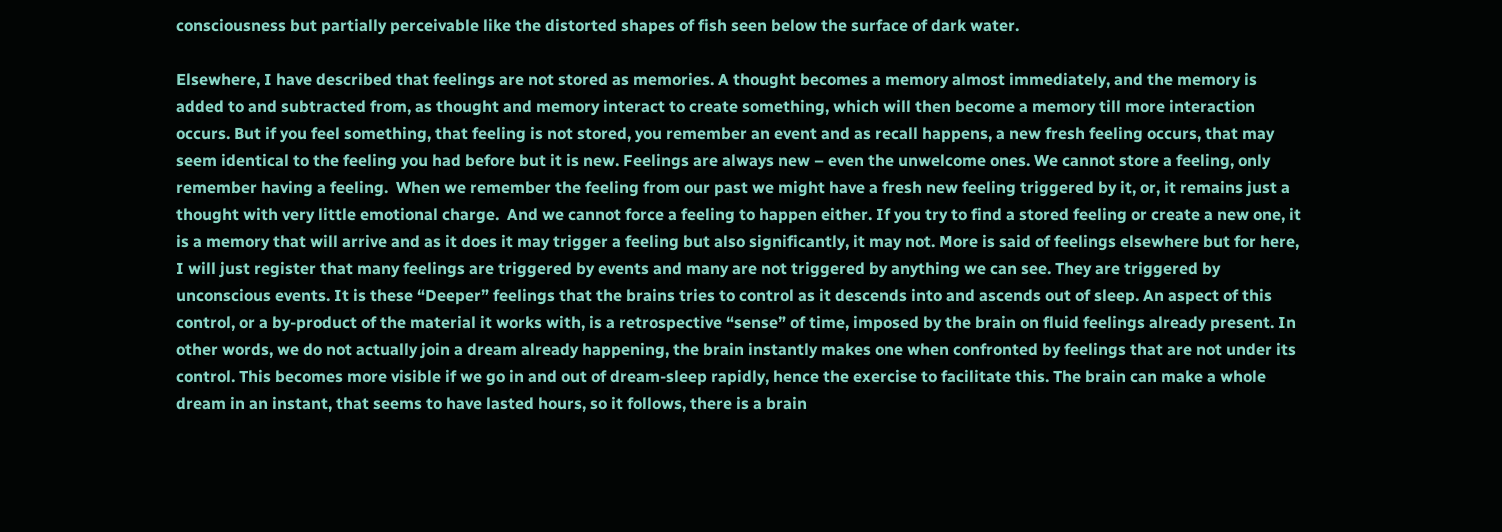consciousness but partially perceivable like the distorted shapes of fish seen below the surface of dark water.

Elsewhere, I have described that feelings are not stored as memories. A thought becomes a memory almost immediately, and the memory is added to and subtracted from, as thought and memory interact to create something, which will then become a memory till more interaction occurs. But if you feel something, that feeling is not stored, you remember an event and as recall happens, a new fresh feeling occurs, that may seem identical to the feeling you had before but it is new. Feelings are always new – even the unwelcome ones. We cannot store a feeling, only remember having a feeling.  When we remember the feeling from our past we might have a fresh new feeling triggered by it, or, it remains just a thought with very little emotional charge.  And we cannot force a feeling to happen either. If you try to find a stored feeling or create a new one, it is a memory that will arrive and as it does it may trigger a feeling but also significantly, it may not. More is said of feelings elsewhere but for here, I will just register that many feelings are triggered by events and many are not triggered by anything we can see. They are triggered by unconscious events. It is these “Deeper” feelings that the brains tries to control as it descends into and ascends out of sleep. An aspect of this control, or a by-product of the material it works with, is a retrospective “sense” of time, imposed by the brain on fluid feelings already present. In other words, we do not actually join a dream already happening, the brain instantly makes one when confronted by feelings that are not under its control. This becomes more visible if we go in and out of dream-sleep rapidly, hence the exercise to facilitate this. The brain can make a whole dream in an instant, that seems to have lasted hours, so it follows, there is a brain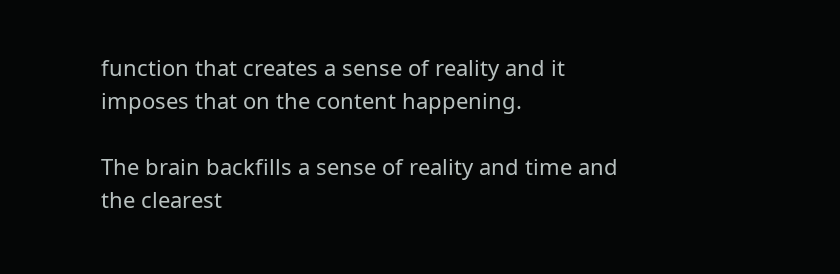function that creates a sense of reality and it imposes that on the content happening.

The brain backfills a sense of reality and time and the clearest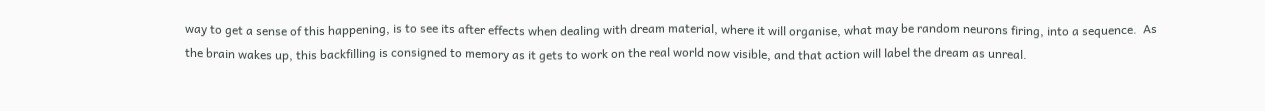way to get a sense of this happening, is to see its after effects when dealing with dream material, where it will organise, what may be random neurons firing, into a sequence.  As the brain wakes up, this backfilling is consigned to memory as it gets to work on the real world now visible, and that action will label the dream as unreal.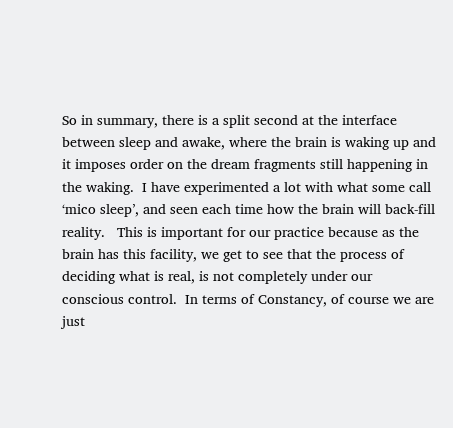So in summary, there is a split second at the interface between sleep and awake, where the brain is waking up and it imposes order on the dream fragments still happening in the waking.  I have experimented a lot with what some call ‘mico sleep’, and seen each time how the brain will back-fill reality.   This is important for our practice because as the brain has this facility, we get to see that the process of deciding what is real, is not completely under our conscious control.  In terms of Constancy, of course we are just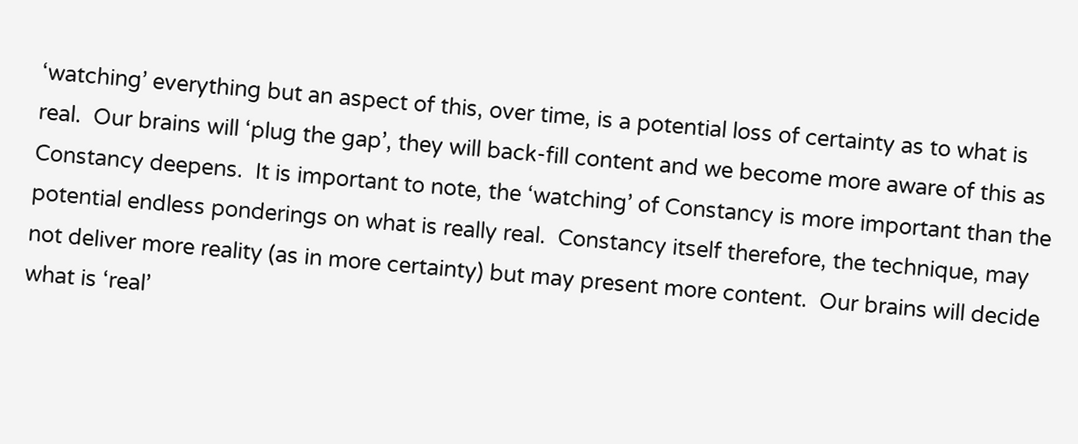‘watching’ everything but an aspect of this, over time, is a potential loss of certainty as to what is real.  Our brains will ‘plug the gap’, they will back-fill content and we become more aware of this as Constancy deepens.  It is important to note, the ‘watching’ of Constancy is more important than the potential endless ponderings on what is really real.  Constancy itself therefore, the technique, may not deliver more reality (as in more certainty) but may present more content.  Our brains will decide what is ‘real’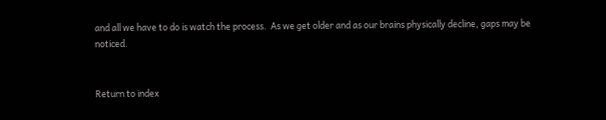and all we have to do is watch the process.  As we get older and as our brains physically decline, gaps may be noticed.


Return to index